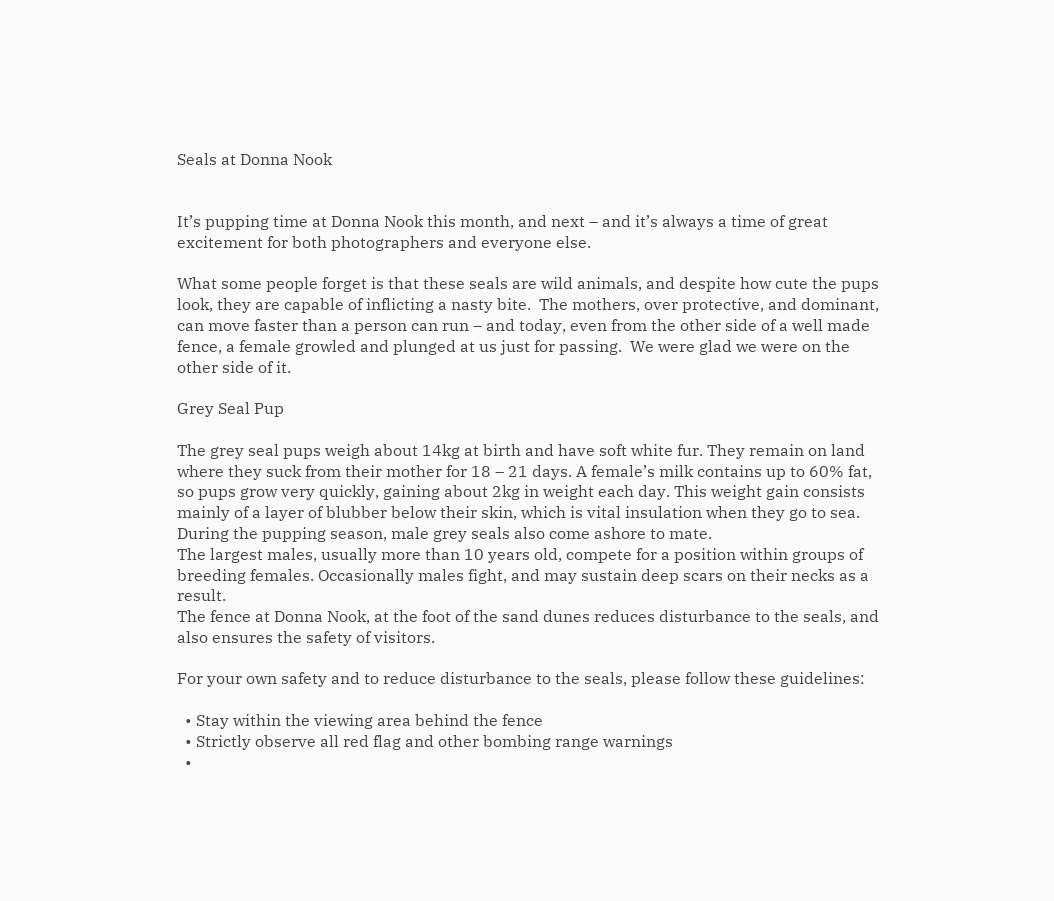Seals at Donna Nook


It’s pupping time at Donna Nook this month, and next – and it’s always a time of great excitement for both photographers and everyone else.

What some people forget is that these seals are wild animals, and despite how cute the pups look, they are capable of inflicting a nasty bite.  The mothers, over protective, and dominant, can move faster than a person can run – and today, even from the other side of a well made fence, a female growled and plunged at us just for passing.  We were glad we were on the other side of it.

Grey Seal Pup

The grey seal pups weigh about 14kg at birth and have soft white fur. They remain on land where they suck from their mother for 18 – 21 days. A female’s milk contains up to 60% fat, so pups grow very quickly, gaining about 2kg in weight each day. This weight gain consists mainly of a layer of blubber below their skin, which is vital insulation when they go to sea. During the pupping season, male grey seals also come ashore to mate.
The largest males, usually more than 10 years old, compete for a position within groups of breeding females. Occasionally males fight, and may sustain deep scars on their necks as a result.
The fence at Donna Nook, at the foot of the sand dunes reduces disturbance to the seals, and also ensures the safety of visitors.

For your own safety and to reduce disturbance to the seals, please follow these guidelines:

  • Stay within the viewing area behind the fence
  • Strictly observe all red flag and other bombing range warnings
  •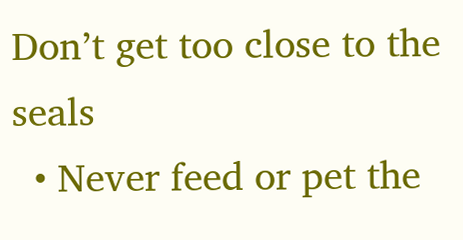Don’t get too close to the seals
  • Never feed or pet the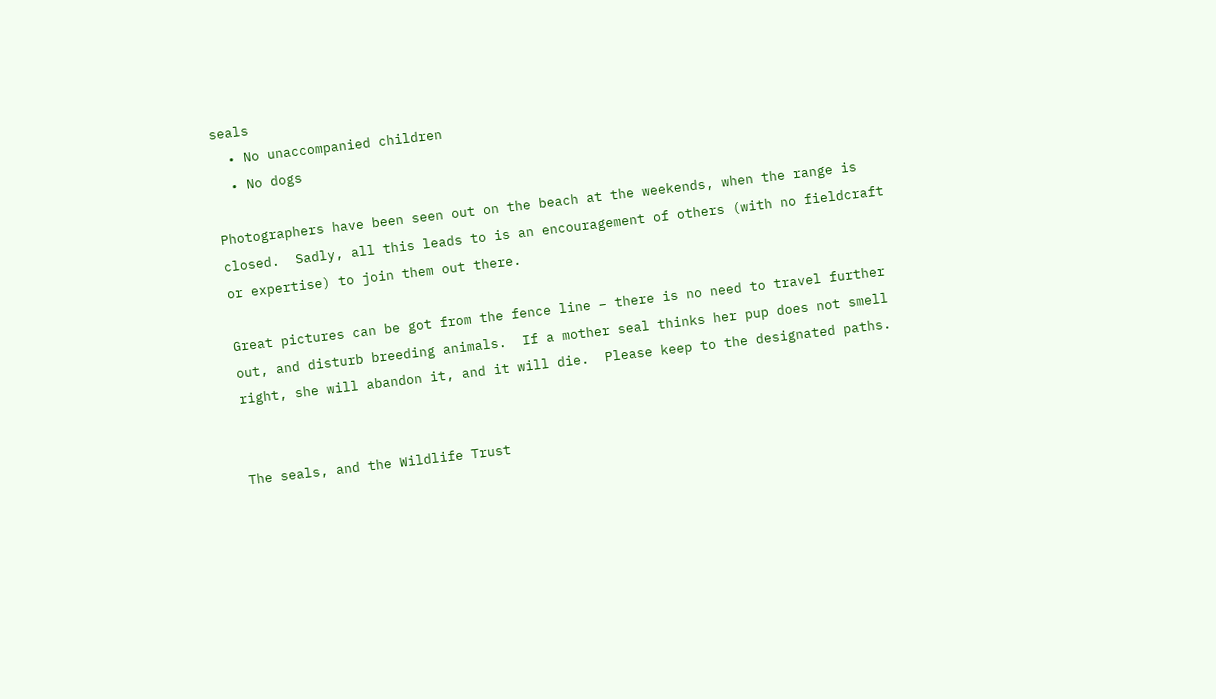seals
  • No unaccompanied children
  • No dogs

Photographers have been seen out on the beach at the weekends, when the range is closed.  Sadly, all this leads to is an encouragement of others (with no fieldcraft or expertise) to join them out there.

Great pictures can be got from the fence line – there is no need to travel further out, and disturb breeding animals.  If a mother seal thinks her pup does not smell right, she will abandon it, and it will die.  Please keep to the designated paths.


The seals, and the Wildlife Trust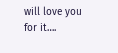will love you for it….